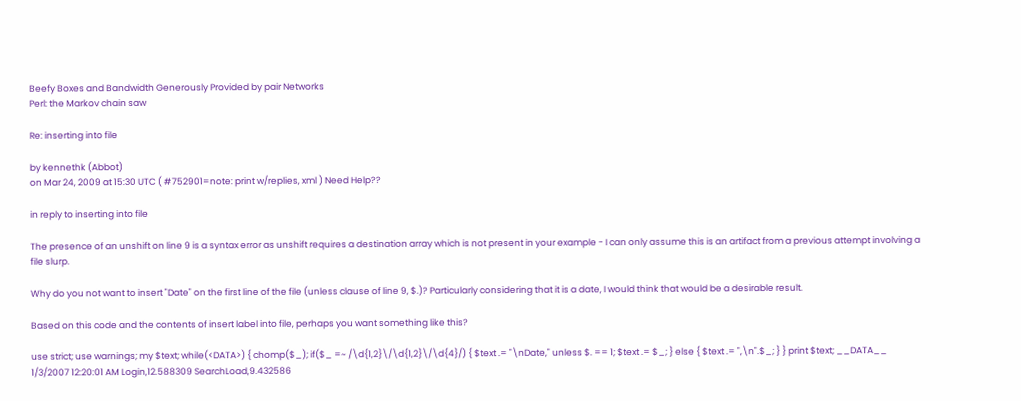Beefy Boxes and Bandwidth Generously Provided by pair Networks
Perl: the Markov chain saw

Re: inserting into file

by kennethk (Abbot)
on Mar 24, 2009 at 15:30 UTC ( #752901=note: print w/replies, xml ) Need Help??

in reply to inserting into file

The presence of an unshift on line 9 is a syntax error as unshift requires a destination array which is not present in your example - I can only assume this is an artifact from a previous attempt involving a file slurp.

Why do you not want to insert "Date" on the first line of the file (unless clause of line 9, $.)? Particularly considering that it is a date, I would think that would be a desirable result.

Based on this code and the contents of insert label into file, perhaps you want something like this?

use strict; use warnings; my $text; while(<DATA>) { chomp($_); if($_ =~ /\d{1,2}\/\d{1,2}\/\d{4}/) { $text .= "\nDate," unless $. == 1; $text .= $_; } else { $text .= ",\n".$_; } } print $text; __DATA__ 1/3/2007 12:20:01 AM Login,12.588309 SearchLoad,9.432586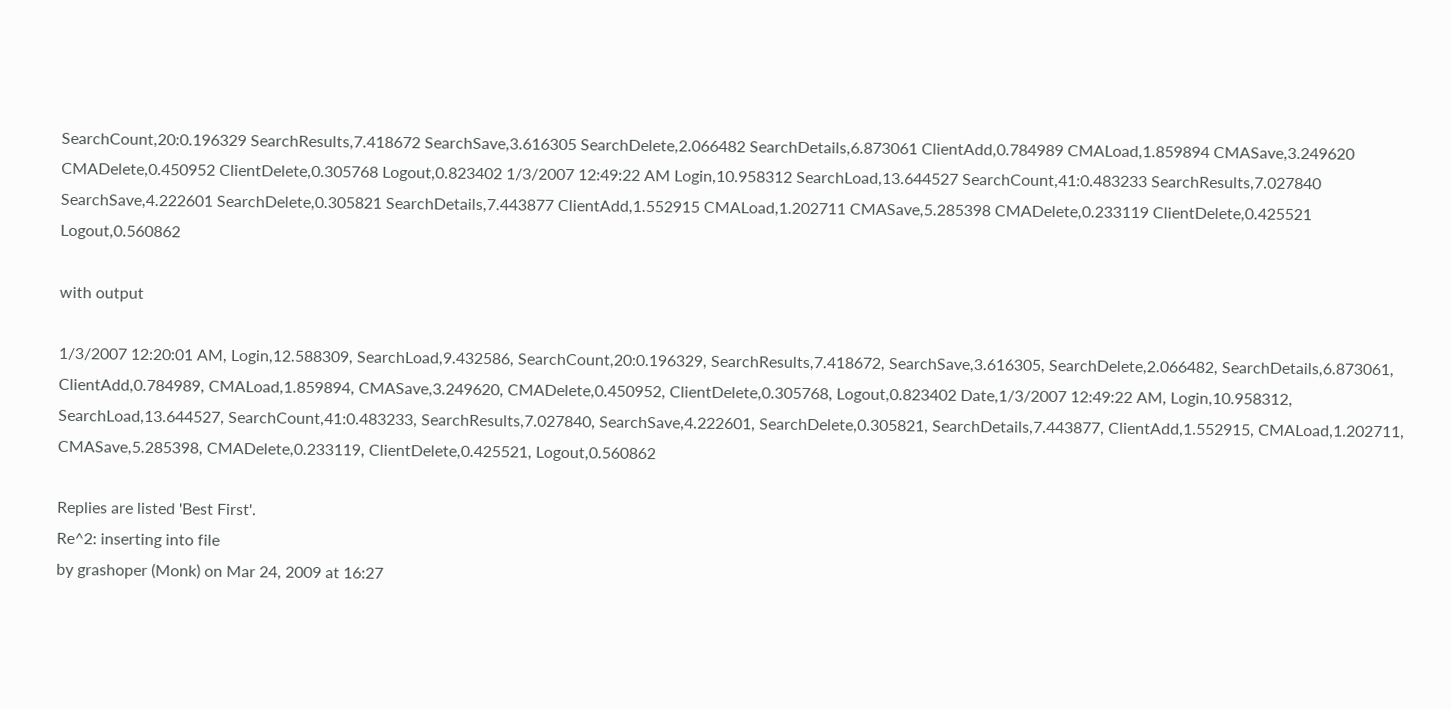SearchCount,20:0.196329 SearchResults,7.418672 SearchSave,3.616305 SearchDelete,2.066482 SearchDetails,6.873061 ClientAdd,0.784989 CMALoad,1.859894 CMASave,3.249620 CMADelete,0.450952 ClientDelete,0.305768 Logout,0.823402 1/3/2007 12:49:22 AM Login,10.958312 SearchLoad,13.644527 SearchCount,41:0.483233 SearchResults,7.027840 SearchSave,4.222601 SearchDelete,0.305821 SearchDetails,7.443877 ClientAdd,1.552915 CMALoad,1.202711 CMASave,5.285398 CMADelete,0.233119 ClientDelete,0.425521 Logout,0.560862

with output

1/3/2007 12:20:01 AM, Login,12.588309, SearchLoad,9.432586, SearchCount,20:0.196329, SearchResults,7.418672, SearchSave,3.616305, SearchDelete,2.066482, SearchDetails,6.873061, ClientAdd,0.784989, CMALoad,1.859894, CMASave,3.249620, CMADelete,0.450952, ClientDelete,0.305768, Logout,0.823402 Date,1/3/2007 12:49:22 AM, Login,10.958312, SearchLoad,13.644527, SearchCount,41:0.483233, SearchResults,7.027840, SearchSave,4.222601, SearchDelete,0.305821, SearchDetails,7.443877, ClientAdd,1.552915, CMALoad,1.202711, CMASave,5.285398, CMADelete,0.233119, ClientDelete,0.425521, Logout,0.560862

Replies are listed 'Best First'.
Re^2: inserting into file
by grashoper (Monk) on Mar 24, 2009 at 16:27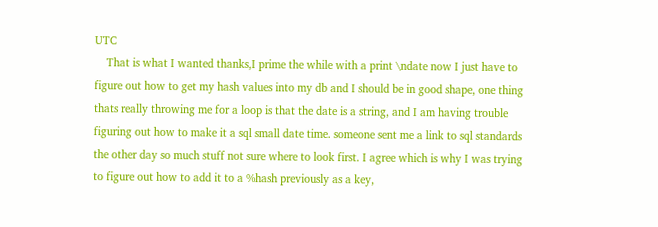UTC
    That is what I wanted thanks,I prime the while with a print \ndate now I just have to figure out how to get my hash values into my db and I should be in good shape, one thing thats really throwing me for a loop is that the date is a string, and I am having trouble figuring out how to make it a sql small date time. someone sent me a link to sql standards the other day so much stuff not sure where to look first. I agree which is why I was trying to figure out how to add it to a %hash previously as a key,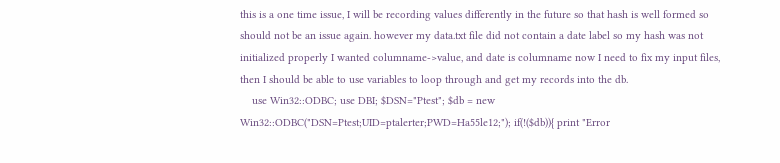this is a one time issue, I will be recording values differently in the future so that hash is well formed so should not be an issue again. however my data.txt file did not contain a date label so my hash was not initialized properly I wanted columname->value, and date is columname now I need to fix my input files, then I should be able to use variables to loop through and get my records into the db.
    use Win32::ODBC; use DBI; $DSN="Ptest"; $db = new Win32::ODBC("DSN=Ptest;UID=ptalerter;PWD=Ha55le12;"); if(!($db)){ print "Error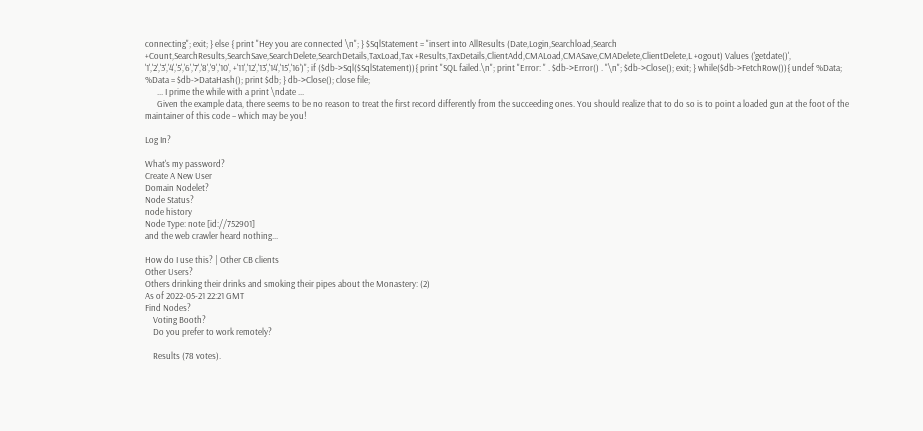connecting"; exit; } else { print "Hey you are connected \n"; } $SqlStatement = "insert into AllResults (Date,Login,Searchload,Search +Count,SearchResults,SearchSave,SearchDelete,SearchDetails,TaxLoad,Tax +Results,TaxDetails,ClientAdd,CMALoad,CMASave,CMADelete,ClientDelete,L +ogout) Values ('getdate()', '1','2','3','4','5','6','7','8','9','10', +'11','12','13','14','15','16')"; if ($db->Sql($SqlStatement)){ print "SQL failed.\n"; print "Error: " . $db->Error() . "\n"; $db->Close(); exit; } while($db->FetchRow()){ undef %Data; %Data = $db->DataHash(); print $db; } db->Close(); close file;
      ... I prime the while with a print \ndate ...
      Given the example data, there seems to be no reason to treat the first record differently from the succeeding ones. You should realize that to do so is to point a loaded gun at the foot of the maintainer of this code – which may be you!

Log In?

What's my password?
Create A New User
Domain Nodelet?
Node Status?
node history
Node Type: note [id://752901]
and the web crawler heard nothing...

How do I use this? | Other CB clients
Other Users?
Others drinking their drinks and smoking their pipes about the Monastery: (2)
As of 2022-05-21 22:21 GMT
Find Nodes?
    Voting Booth?
    Do you prefer to work remotely?

    Results (78 votes).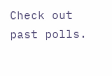Check out past polls.